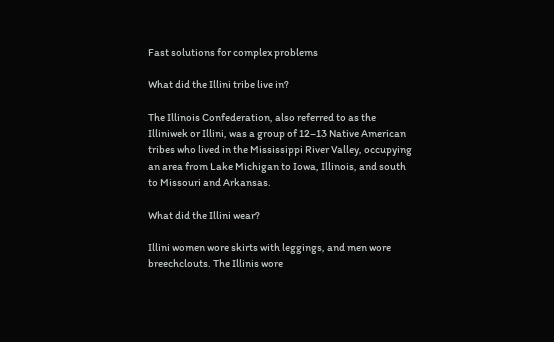Fast solutions for complex problems

What did the Illini tribe live in?

The Illinois Confederation, also referred to as the Illiniwek or Illini, was a group of 12–13 Native American tribes who lived in the Mississippi River Valley, occupying an area from Lake Michigan to Iowa, Illinois, and south to Missouri and Arkansas.

What did the Illini wear?

Illini women wore skirts with leggings, and men wore breechclouts. The Illinis wore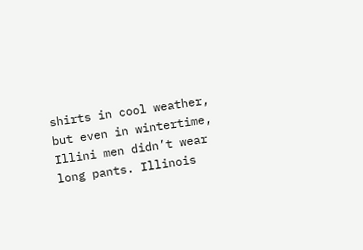shirts in cool weather, but even in wintertime, Illini men didn’t wear long pants. Illinois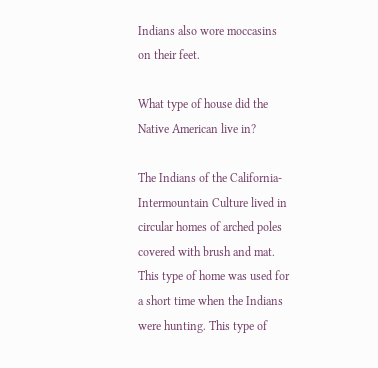Indians also wore moccasins on their feet.

What type of house did the Native American live in?

The Indians of the California-Intermountain Culture lived in circular homes of arched poles covered with brush and mat. This type of home was used for a short time when the Indians were hunting. This type of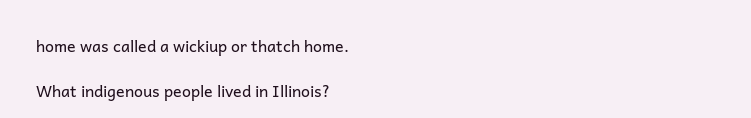home was called a wickiup or thatch home.

What indigenous people lived in Illinois?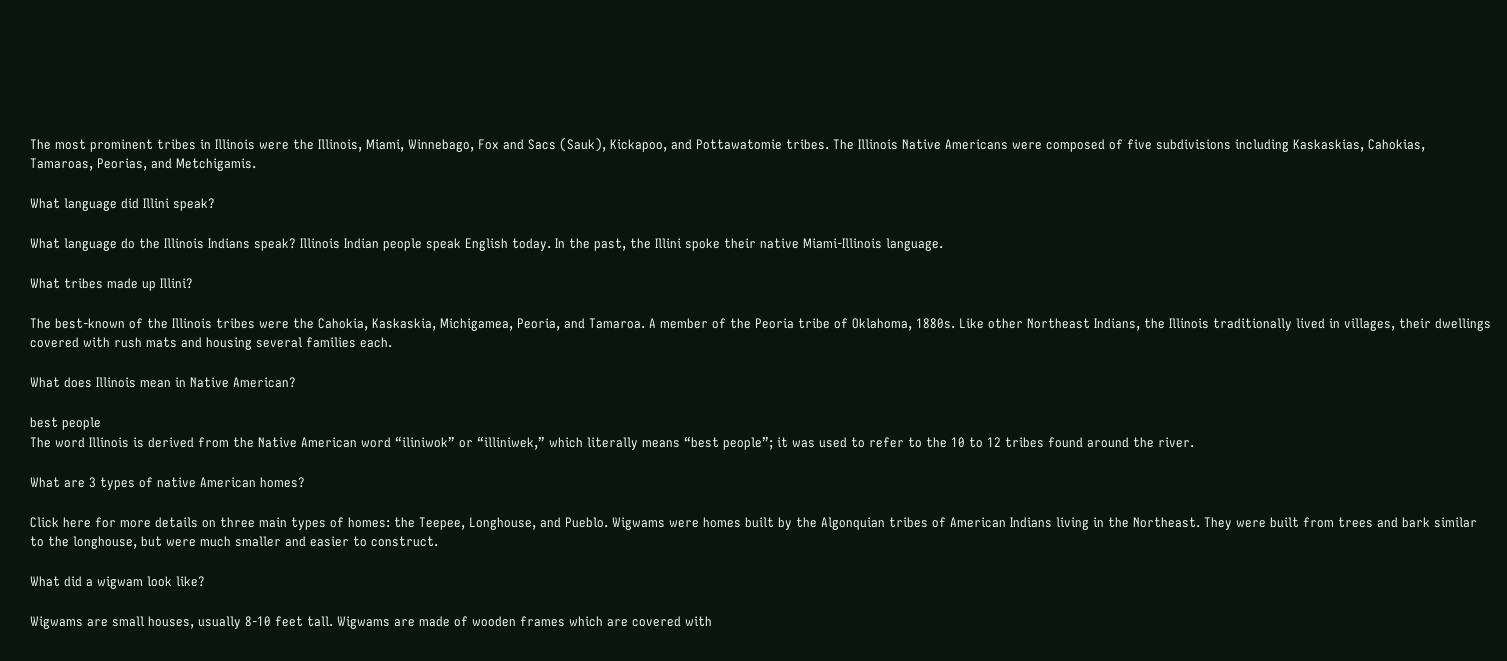The most prominent tribes in Illinois were the Illinois, Miami, Winnebago, Fox and Sacs (Sauk), Kickapoo, and Pottawatomie tribes. The Illinois Native Americans were composed of five subdivisions including Kaskaskias, Cahokias, Tamaroas, Peorias, and Metchigamis.

What language did Illini speak?

What language do the Illinois Indians speak? Illinois Indian people speak English today. In the past, the Illini spoke their native Miami-Illinois language.

What tribes made up Illini?

The best-known of the Illinois tribes were the Cahokia, Kaskaskia, Michigamea, Peoria, and Tamaroa. A member of the Peoria tribe of Oklahoma, 1880s. Like other Northeast Indians, the Illinois traditionally lived in villages, their dwellings covered with rush mats and housing several families each.

What does Illinois mean in Native American?

best people
The word Illinois is derived from the Native American word “iliniwok” or “illiniwek,” which literally means “best people”; it was used to refer to the 10 to 12 tribes found around the river.

What are 3 types of native American homes?

Click here for more details on three main types of homes: the Teepee, Longhouse, and Pueblo. Wigwams were homes built by the Algonquian tribes of American Indians living in the Northeast. They were built from trees and bark similar to the longhouse, but were much smaller and easier to construct.

What did a wigwam look like?

Wigwams are small houses, usually 8-10 feet tall. Wigwams are made of wooden frames which are covered with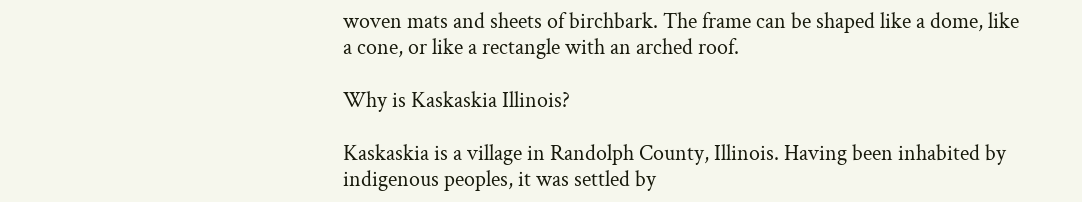woven mats and sheets of birchbark. The frame can be shaped like a dome, like a cone, or like a rectangle with an arched roof.

Why is Kaskaskia Illinois?

Kaskaskia is a village in Randolph County, Illinois. Having been inhabited by indigenous peoples, it was settled by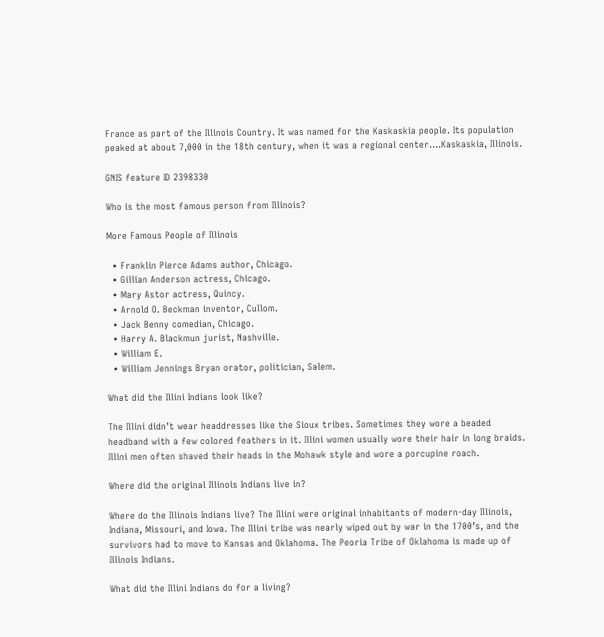France as part of the Illinois Country. It was named for the Kaskaskia people. Its population peaked at about 7,000 in the 18th century, when it was a regional center….Kaskaskia, Illinois.

GNIS feature ID 2398330

Who is the most famous person from Illinois?

More Famous People of Illinois

  • Franklin Pierce Adams author, Chicago.
  • Gillian Anderson actress, Chicago.
  • Mary Astor actress, Quincy.
  • Arnold O. Beckman inventor, Cullom.
  • Jack Benny comedian, Chicago.
  • Harry A. Blackmun jurist, Nashville.
  • William E.
  • William Jennings Bryan orator, politician, Salem.

What did the Illini Indians look like?

The Illini didn’t wear headdresses like the Sioux tribes. Sometimes they wore a beaded headband with a few colored feathers in it. Illini women usually wore their hair in long braids. Illini men often shaved their heads in the Mohawk style and wore a porcupine roach.

Where did the original Illinois Indians live in?

Where do the Illinois Indians live? The Illini were original inhabitants of modern-day Illinois, Indiana, Missouri, and Iowa. The Illini tribe was nearly wiped out by war in the 1700’s, and the survivors had to move to Kansas and Oklahoma. The Peoria Tribe of Oklahoma is made up of Illinois Indians.

What did the Illini Indians do for a living?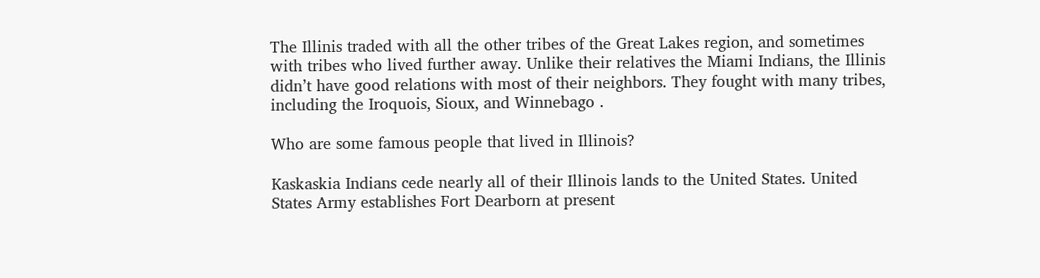The Illinis traded with all the other tribes of the Great Lakes region, and sometimes with tribes who lived further away. Unlike their relatives the Miami Indians, the Illinis didn’t have good relations with most of their neighbors. They fought with many tribes, including the Iroquois, Sioux, and Winnebago .

Who are some famous people that lived in Illinois?

Kaskaskia Indians cede nearly all of their Illinois lands to the United States. United States Army establishes Fort Dearborn at present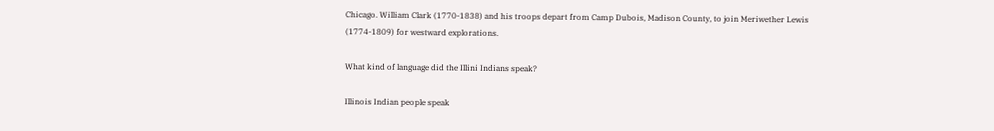Chicago. William Clark (1770-1838) and his troops depart from Camp Dubois, Madison County, to join Meriwether Lewis (1774-1809) for westward explorations.

What kind of language did the Illini Indians speak?

Illinois Indian people speak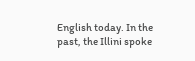English today. In the past, the Illini spoke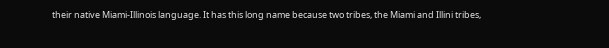their native Miami-Illinois language. It has this long name because two tribes, the Miami and Illini tribes,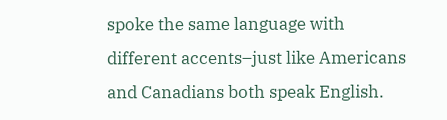spoke the same language with different accents–just like Americans and Canadians both speak English.